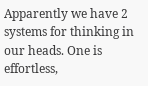Apparently we have 2 systems for thinking in our heads. One is effortless,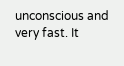unconscious and very fast. It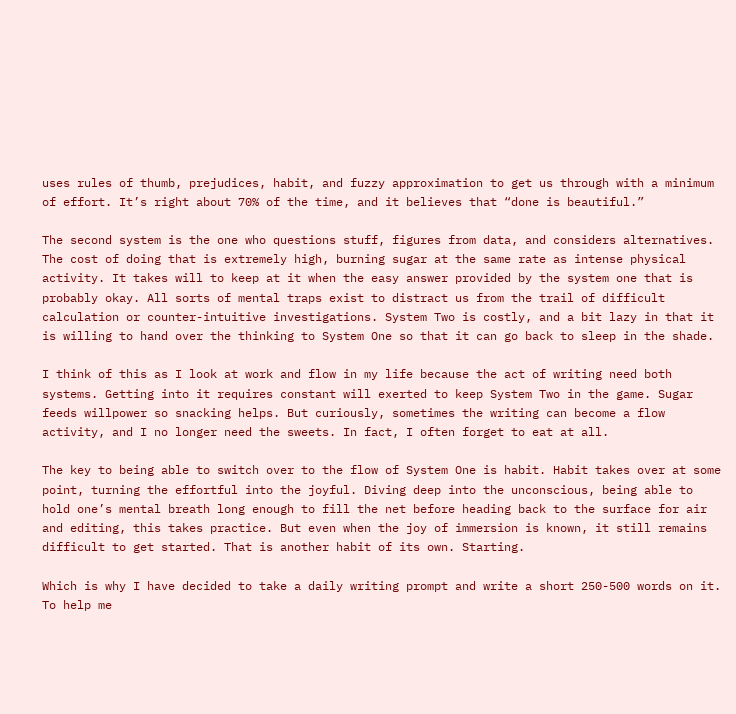uses rules of thumb, prejudices, habit, and fuzzy approximation to get us through with a minimum of effort. It’s right about 70% of the time, and it believes that “done is beautiful.”

The second system is the one who questions stuff, figures from data, and considers alternatives. The cost of doing that is extremely high, burning sugar at the same rate as intense physical activity. It takes will to keep at it when the easy answer provided by the system one that is probably okay. All sorts of mental traps exist to distract us from the trail of difficult calculation or counter-intuitive investigations. System Two is costly, and a bit lazy in that it is willing to hand over the thinking to System One so that it can go back to sleep in the shade.

I think of this as I look at work and flow in my life because the act of writing need both systems. Getting into it requires constant will exerted to keep System Two in the game. Sugar feeds willpower so snacking helps. But curiously, sometimes the writing can become a flow activity, and I no longer need the sweets. In fact, I often forget to eat at all.

The key to being able to switch over to the flow of System One is habit. Habit takes over at some point, turning the effortful into the joyful. Diving deep into the unconscious, being able to hold one’s mental breath long enough to fill the net before heading back to the surface for air and editing, this takes practice. But even when the joy of immersion is known, it still remains difficult to get started. That is another habit of its own. Starting.

Which is why I have decided to take a daily writing prompt and write a short 250-500 words on it. To help me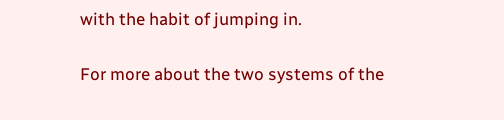with the habit of jumping in.

For more about the two systems of the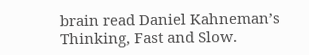brain read Daniel Kahneman’s Thinking, Fast and Slow.